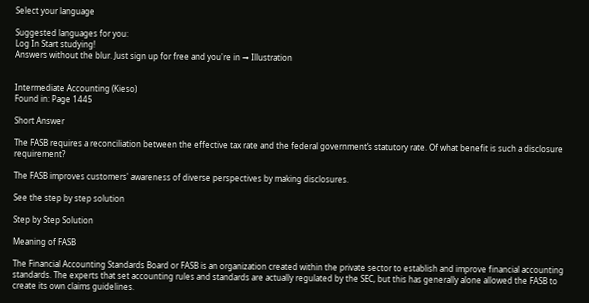Select your language

Suggested languages for you:
Log In Start studying!
Answers without the blur. Just sign up for free and you're in → Illustration


Intermediate Accounting (Kieso)
Found in: Page 1445

Short Answer

The FASB requires a reconciliation between the effective tax rate and the federal government’s statutory rate. Of what benefit is such a disclosure requirement?

The FASB improves customers' awareness of diverse perspectives by making disclosures.

See the step by step solution

Step by Step Solution

Meaning of FASB

The Financial Accounting Standards Board or FASB is an organization created within the private sector to establish and improve financial accounting standards. The experts that set accounting rules and standards are actually regulated by the SEC, but this has generally alone allowed the FASB to create its own claims guidelines.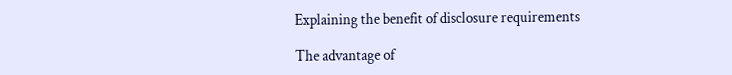Explaining the benefit of disclosure requirements

The advantage of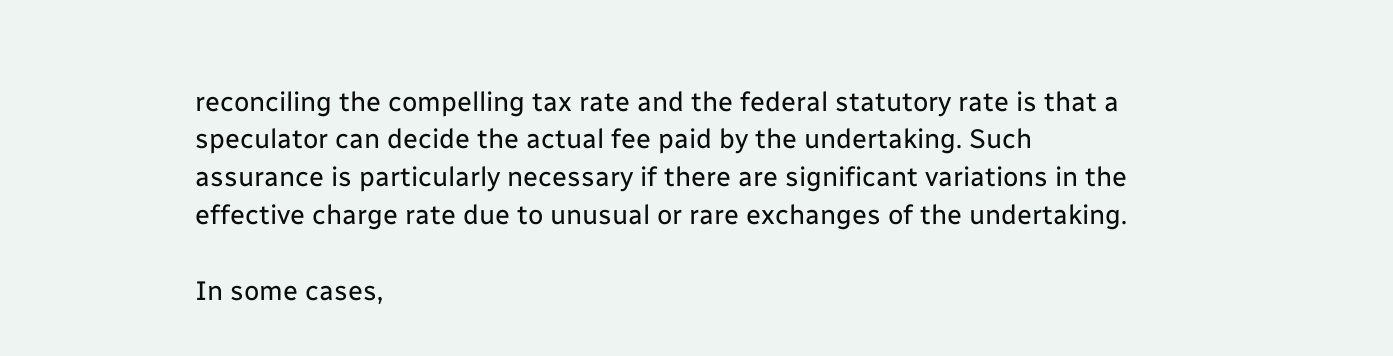reconciling the compelling tax rate and the federal statutory rate is that a speculator can decide the actual fee paid by the undertaking. Such assurance is particularly necessary if there are significant variations in the effective charge rate due to unusual or rare exchanges of the undertaking.

In some cases,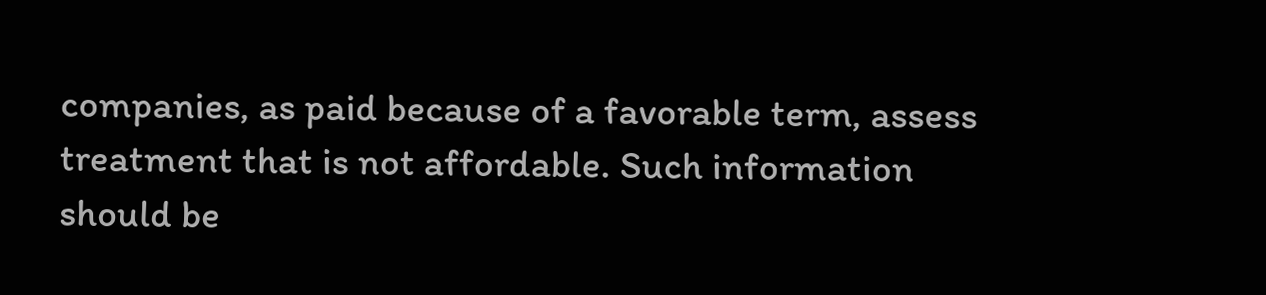companies, as paid because of a favorable term, assess treatment that is not affordable. Such information should be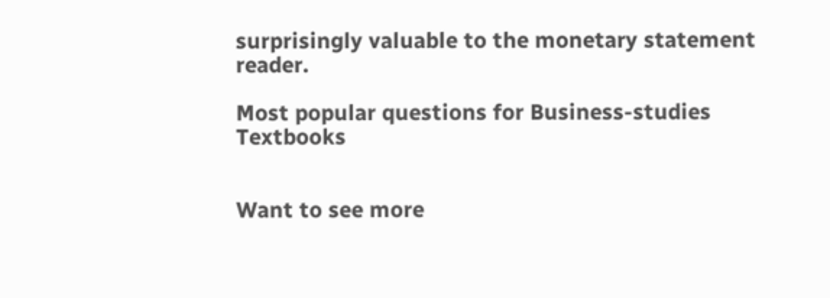surprisingly valuable to the monetary statement reader.

Most popular questions for Business-studies Textbooks


Want to see more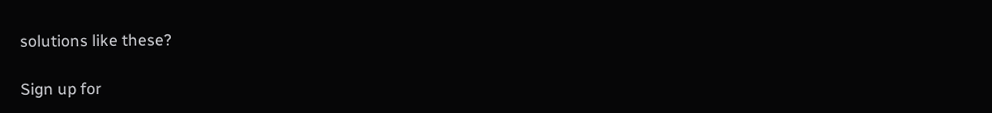solutions like these?

Sign up for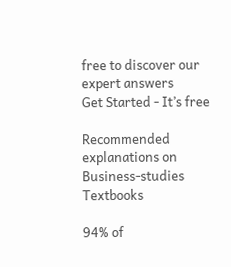free to discover our expert answers
Get Started - It’s free

Recommended explanations on Business-studies Textbooks

94% of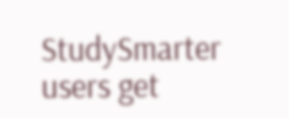StudySmarter users get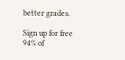better grades.

Sign up for free
94% of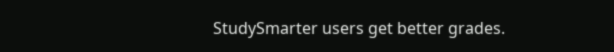StudySmarter users get better grades.